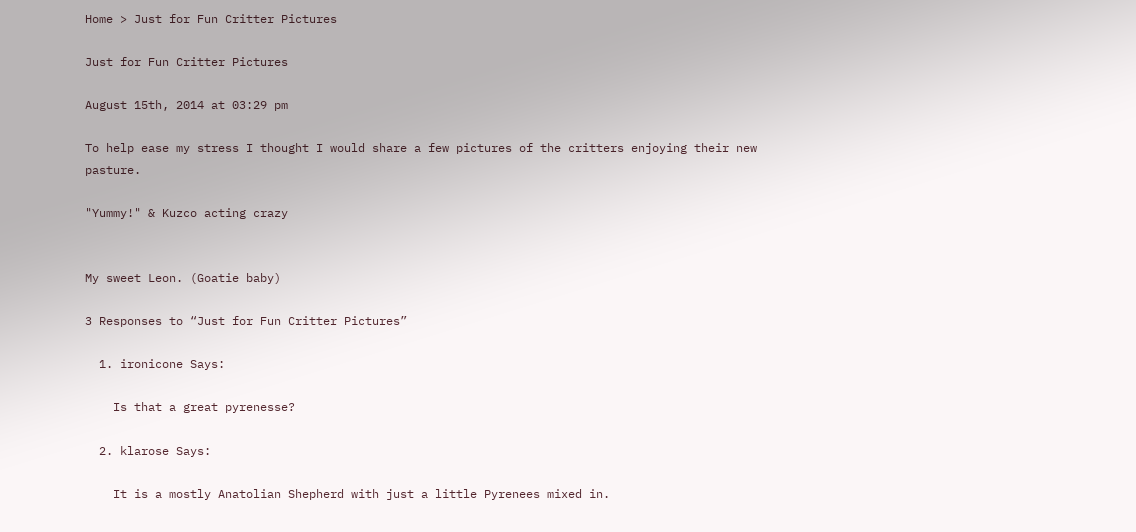Home > Just for Fun Critter Pictures

Just for Fun Critter Pictures

August 15th, 2014 at 03:29 pm

To help ease my stress I thought I would share a few pictures of the critters enjoying their new pasture.

"Yummy!" & Kuzco acting crazy


My sweet Leon. (Goatie baby)

3 Responses to “Just for Fun Critter Pictures”

  1. ironicone Says:

    Is that a great pyrenesse?

  2. klarose Says:

    It is a mostly Anatolian Shepherd with just a little Pyrenees mixed in.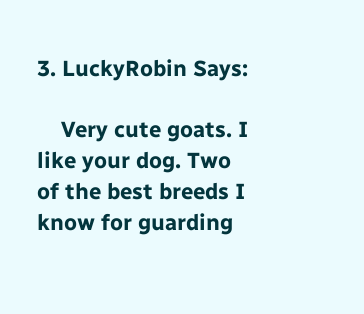3. LuckyRobin Says:

    Very cute goats. I like your dog. Two of the best breeds I know for guarding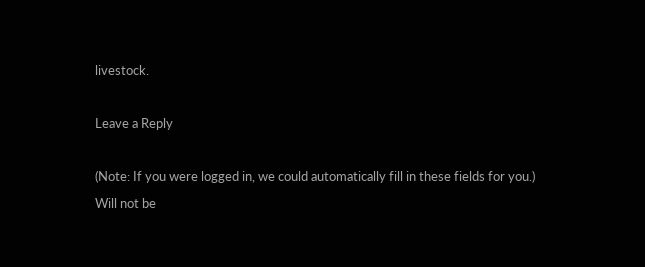livestock.

Leave a Reply

(Note: If you were logged in, we could automatically fill in these fields for you.)
Will not be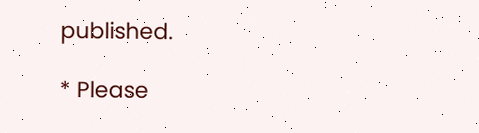published.

* Please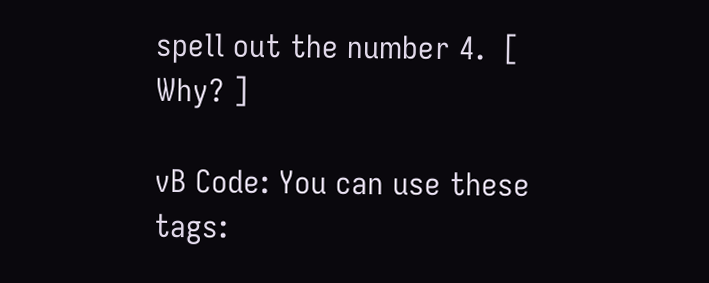spell out the number 4.  [ Why? ]

vB Code: You can use these tags: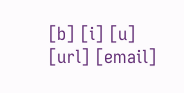[b] [i] [u] [url] [email]